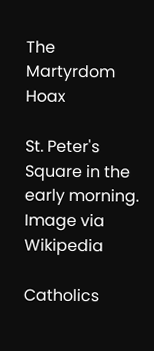The Martyrdom Hoax

St. Peter's Square in the early morning.
Image via Wikipedia

Catholics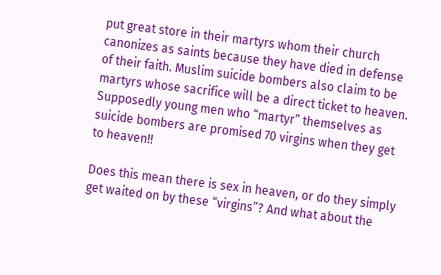put great store in their martyrs whom their church canonizes as saints because they have died in defense of their faith. Muslim suicide bombers also claim to be martyrs whose sacrifice will be a direct ticket to heaven. Supposedly young men who “martyr” themselves as suicide bombers are promised 70 virgins when they get to heaven!!

Does this mean there is sex in heaven, or do they simply get waited on by these “virgins”? And what about the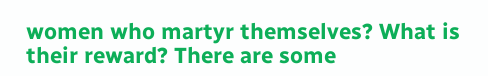women who martyr themselves? What is their reward? There are some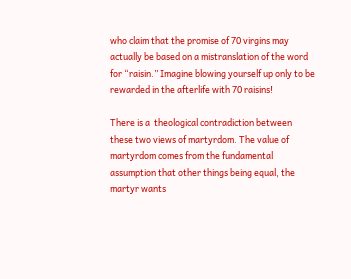who claim that the promise of 70 virgins may actually be based on a mistranslation of the word for “raisin.” Imagine blowing yourself up only to be rewarded in the afterlife with 70 raisins!

There is a  theological contradiction between these two views of martyrdom. The value of martyrdom comes from the fundamental assumption that other things being equal, the martyr wants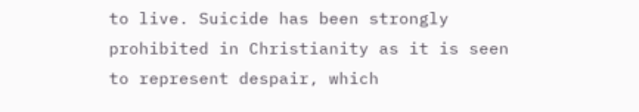to live. Suicide has been strongly prohibited in Christianity as it is seen to represent despair, which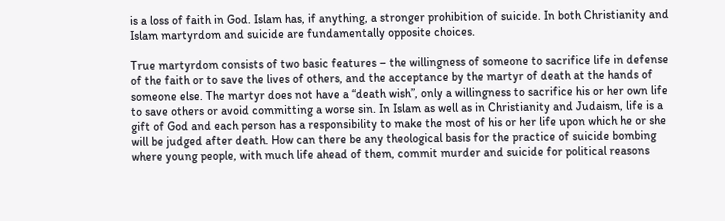is a loss of faith in God. Islam has, if anything, a stronger prohibition of suicide. In both Christianity and Islam martyrdom and suicide are fundamentally opposite choices.

True martyrdom consists of two basic features – the willingness of someone to sacrifice life in defense of the faith or to save the lives of others, and the acceptance by the martyr of death at the hands of someone else. The martyr does not have a “death wish”, only a willingness to sacrifice his or her own life to save others or avoid committing a worse sin. In Islam as well as in Christianity and Judaism, life is a gift of God and each person has a responsibility to make the most of his or her life upon which he or she will be judged after death. How can there be any theological basis for the practice of suicide bombing where young people, with much life ahead of them, commit murder and suicide for political reasons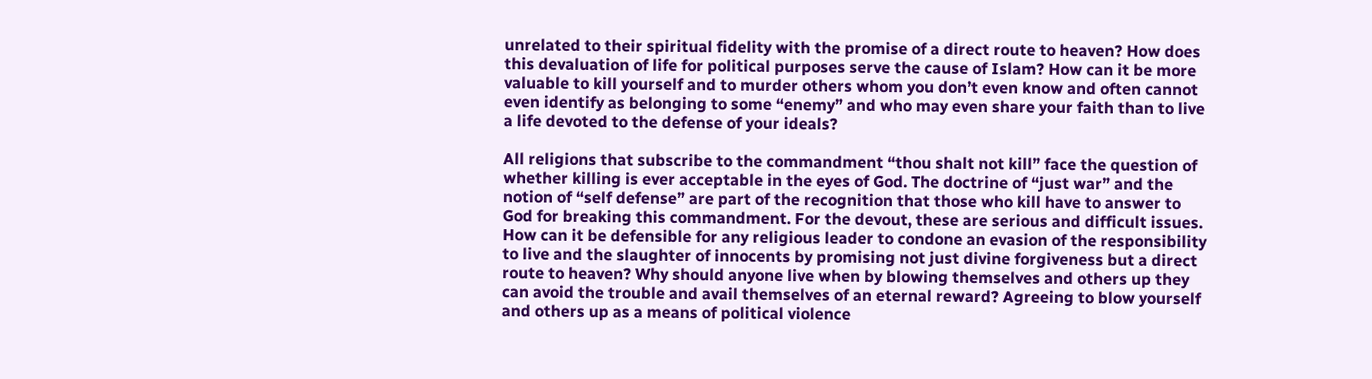unrelated to their spiritual fidelity with the promise of a direct route to heaven? How does this devaluation of life for political purposes serve the cause of Islam? How can it be more valuable to kill yourself and to murder others whom you don’t even know and often cannot even identify as belonging to some “enemy” and who may even share your faith than to live a life devoted to the defense of your ideals?

All religions that subscribe to the commandment “thou shalt not kill” face the question of whether killing is ever acceptable in the eyes of God. The doctrine of “just war” and the notion of “self defense” are part of the recognition that those who kill have to answer to God for breaking this commandment. For the devout, these are serious and difficult issues. How can it be defensible for any religious leader to condone an evasion of the responsibility to live and the slaughter of innocents by promising not just divine forgiveness but a direct route to heaven? Why should anyone live when by blowing themselves and others up they can avoid the trouble and avail themselves of an eternal reward? Agreeing to blow yourself and others up as a means of political violence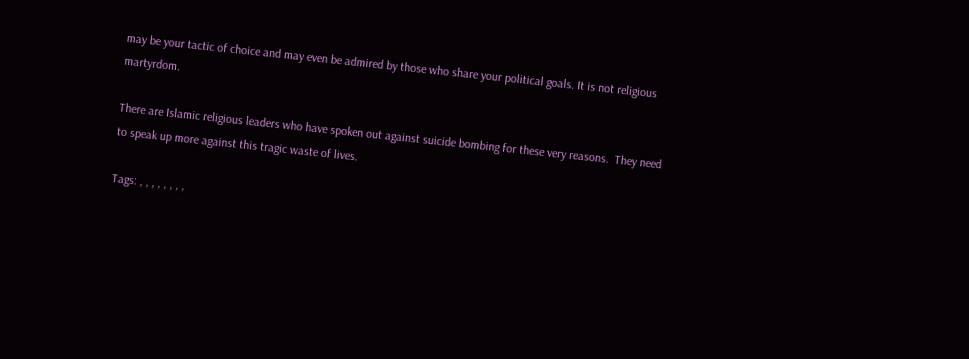may be your tactic of choice and may even be admired by those who share your political goals. It is not religious martyrdom.

There are Islamic religious leaders who have spoken out against suicide bombing for these very reasons.  They need to speak up more against this tragic waste of lives.

Tags: , , , , , , , ,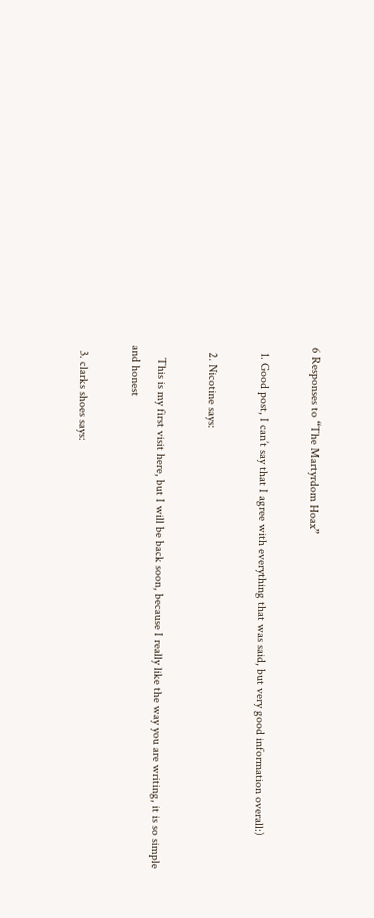6 Responses to “The Martyrdom Hoax”

  1. Good post, I can’t say that I agree with everything that was said, but very good information overall:)

  2. Nicotine says:

    This is my first visit here, but I will be back soon, because I really like the way you are writing, it is so simple and honest

  3. clarks shoes says: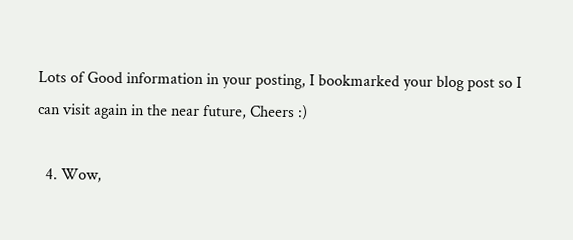Lots of Good information in your posting, I bookmarked your blog post so I can visit again in the near future, Cheers :)

  4. Wow,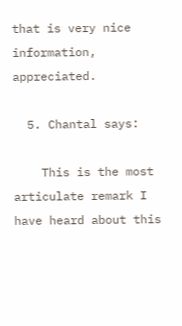that is very nice information, appreciated.

  5. Chantal says:

    This is the most articulate remark I have heard about this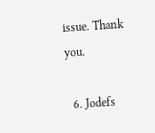issue. Thank you.

  6. Jodefs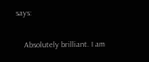says:

    Absolutely brilliant. I am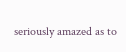seriously amazed as to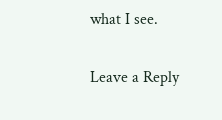what I see.

Leave a Reply